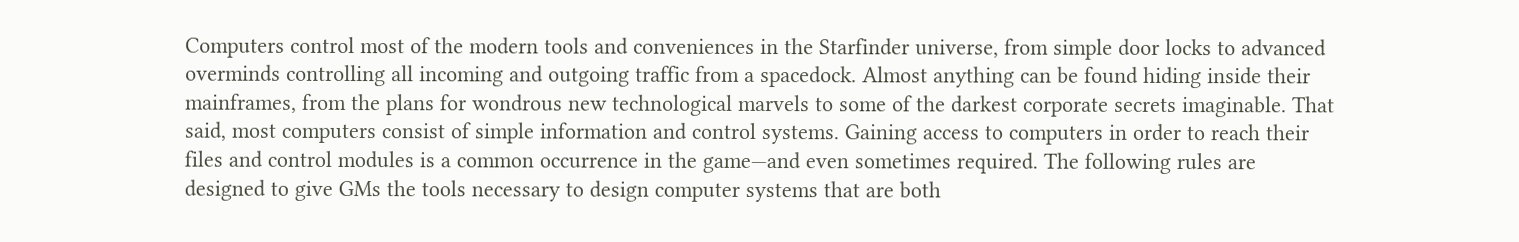Computers control most of the modern tools and conveniences in the Starfinder universe, from simple door locks to advanced overminds controlling all incoming and outgoing traffic from a spacedock. Almost anything can be found hiding inside their mainframes, from the plans for wondrous new technological marvels to some of the darkest corporate secrets imaginable. That said, most computers consist of simple information and control systems. Gaining access to computers in order to reach their files and control modules is a common occurrence in the game—and even sometimes required. The following rules are designed to give GMs the tools necessary to design computer systems that are both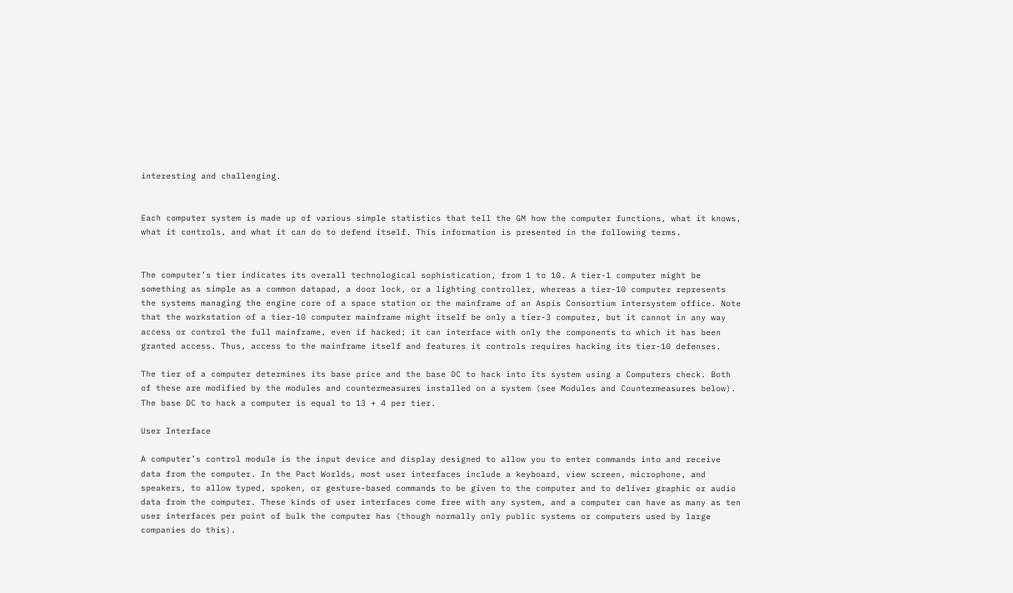interesting and challenging.


Each computer system is made up of various simple statistics that tell the GM how the computer functions, what it knows, what it controls, and what it can do to defend itself. This information is presented in the following terms.


The computer’s tier indicates its overall technological sophistication, from 1 to 10. A tier-1 computer might be something as simple as a common datapad, a door lock, or a lighting controller, whereas a tier-10 computer represents the systems managing the engine core of a space station or the mainframe of an Aspis Consortium intersystem office. Note that the workstation of a tier-10 computer mainframe might itself be only a tier-3 computer, but it cannot in any way access or control the full mainframe, even if hacked; it can interface with only the components to which it has been granted access. Thus, access to the mainframe itself and features it controls requires hacking its tier-10 defenses.

The tier of a computer determines its base price and the base DC to hack into its system using a Computers check. Both of these are modified by the modules and countermeasures installed on a system (see Modules and Countermeasures below). The base DC to hack a computer is equal to 13 + 4 per tier.

User Interface

A computer’s control module is the input device and display designed to allow you to enter commands into and receive data from the computer. In the Pact Worlds, most user interfaces include a keyboard, view screen, microphone, and speakers, to allow typed, spoken, or gesture-based commands to be given to the computer and to deliver graphic or audio data from the computer. These kinds of user interfaces come free with any system, and a computer can have as many as ten user interfaces per point of bulk the computer has (though normally only public systems or computers used by large companies do this).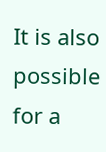It is also possible for a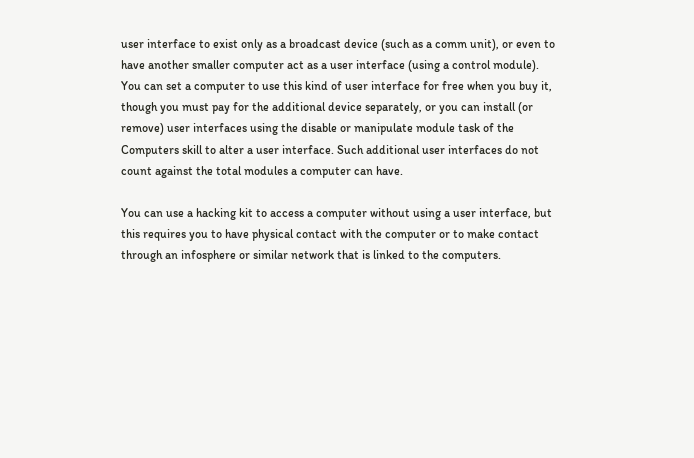user interface to exist only as a broadcast device (such as a comm unit), or even to have another smaller computer act as a user interface (using a control module). You can set a computer to use this kind of user interface for free when you buy it, though you must pay for the additional device separately, or you can install (or remove) user interfaces using the disable or manipulate module task of the Computers skill to alter a user interface. Such additional user interfaces do not count against the total modules a computer can have.

You can use a hacking kit to access a computer without using a user interface, but this requires you to have physical contact with the computer or to make contact through an infosphere or similar network that is linked to the computers.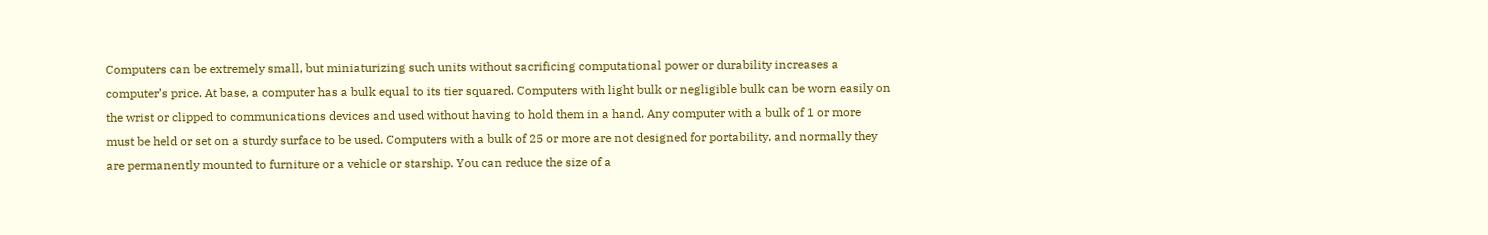Computers can be extremely small, but miniaturizing such units without sacrificing computational power or durability increases a computer’s price. At base, a computer has a bulk equal to its tier squared. Computers with light bulk or negligible bulk can be worn easily on the wrist or clipped to communications devices and used without having to hold them in a hand. Any computer with a bulk of 1 or more must be held or set on a sturdy surface to be used. Computers with a bulk of 25 or more are not designed for portability, and normally they are permanently mounted to furniture or a vehicle or starship. You can reduce the size of a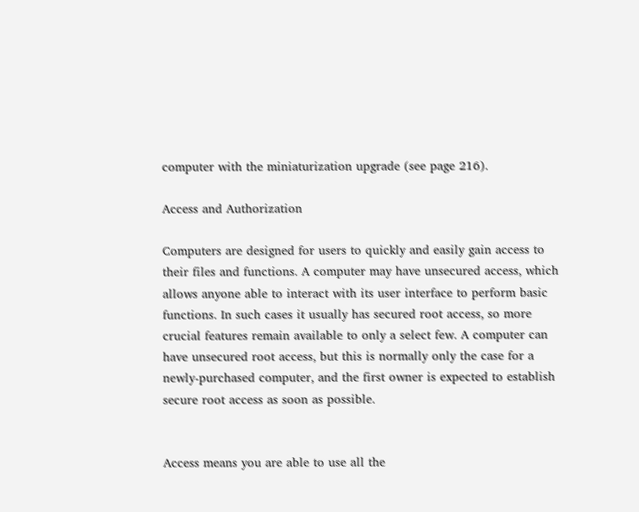computer with the miniaturization upgrade (see page 216).

Access and Authorization

Computers are designed for users to quickly and easily gain access to their files and functions. A computer may have unsecured access, which allows anyone able to interact with its user interface to perform basic functions. In such cases it usually has secured root access, so more crucial features remain available to only a select few. A computer can have unsecured root access, but this is normally only the case for a newly-purchased computer, and the first owner is expected to establish secure root access as soon as possible.


Access means you are able to use all the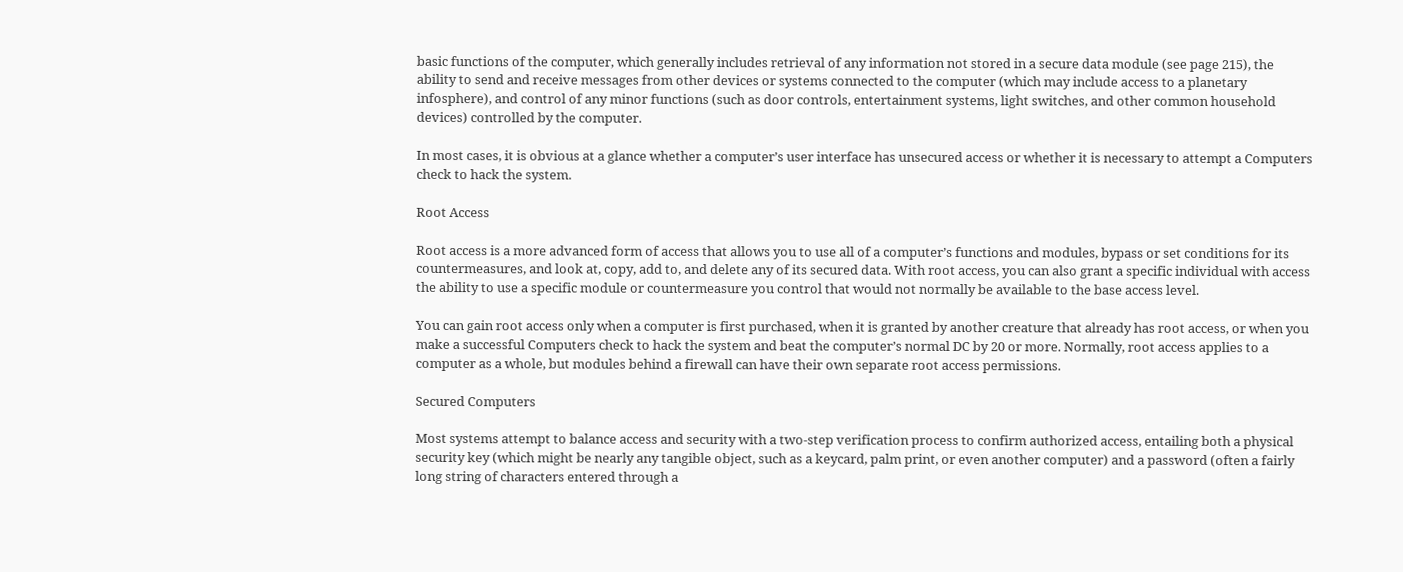basic functions of the computer, which generally includes retrieval of any information not stored in a secure data module (see page 215), the ability to send and receive messages from other devices or systems connected to the computer (which may include access to a planetary infosphere), and control of any minor functions (such as door controls, entertainment systems, light switches, and other common household devices) controlled by the computer.

In most cases, it is obvious at a glance whether a computer’s user interface has unsecured access or whether it is necessary to attempt a Computers check to hack the system.

Root Access

Root access is a more advanced form of access that allows you to use all of a computer’s functions and modules, bypass or set conditions for its countermeasures, and look at, copy, add to, and delete any of its secured data. With root access, you can also grant a specific individual with access the ability to use a specific module or countermeasure you control that would not normally be available to the base access level.

You can gain root access only when a computer is first purchased, when it is granted by another creature that already has root access, or when you make a successful Computers check to hack the system and beat the computer’s normal DC by 20 or more. Normally, root access applies to a computer as a whole, but modules behind a firewall can have their own separate root access permissions.

Secured Computers

Most systems attempt to balance access and security with a two-step verification process to confirm authorized access, entailing both a physical security key (which might be nearly any tangible object, such as a keycard, palm print, or even another computer) and a password (often a fairly long string of characters entered through a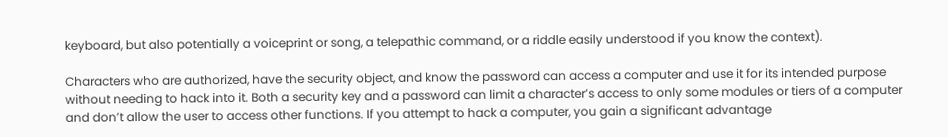keyboard, but also potentially a voiceprint or song, a telepathic command, or a riddle easily understood if you know the context).

Characters who are authorized, have the security object, and know the password can access a computer and use it for its intended purpose without needing to hack into it. Both a security key and a password can limit a character’s access to only some modules or tiers of a computer and don’t allow the user to access other functions. If you attempt to hack a computer, you gain a significant advantage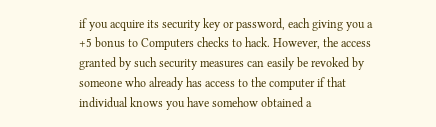if you acquire its security key or password, each giving you a +5 bonus to Computers checks to hack. However, the access granted by such security measures can easily be revoked by someone who already has access to the computer if that individual knows you have somehow obtained a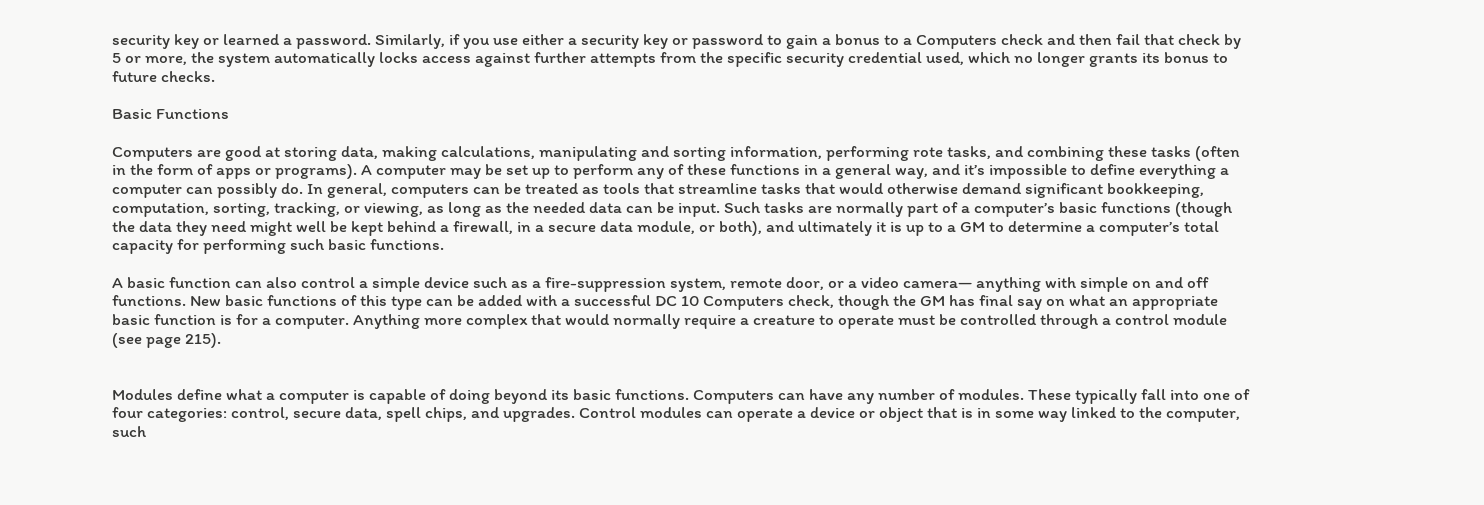security key or learned a password. Similarly, if you use either a security key or password to gain a bonus to a Computers check and then fail that check by 5 or more, the system automatically locks access against further attempts from the specific security credential used, which no longer grants its bonus to future checks.

Basic Functions

Computers are good at storing data, making calculations, manipulating and sorting information, performing rote tasks, and combining these tasks (often in the form of apps or programs). A computer may be set up to perform any of these functions in a general way, and it’s impossible to define everything a computer can possibly do. In general, computers can be treated as tools that streamline tasks that would otherwise demand significant bookkeeping, computation, sorting, tracking, or viewing, as long as the needed data can be input. Such tasks are normally part of a computer’s basic functions (though the data they need might well be kept behind a firewall, in a secure data module, or both), and ultimately it is up to a GM to determine a computer’s total capacity for performing such basic functions.

A basic function can also control a simple device such as a fire-suppression system, remote door, or a video camera— anything with simple on and off functions. New basic functions of this type can be added with a successful DC 10 Computers check, though the GM has final say on what an appropriate basic function is for a computer. Anything more complex that would normally require a creature to operate must be controlled through a control module (see page 215).


Modules define what a computer is capable of doing beyond its basic functions. Computers can have any number of modules. These typically fall into one of four categories: control, secure data, spell chips, and upgrades. Control modules can operate a device or object that is in some way linked to the computer, such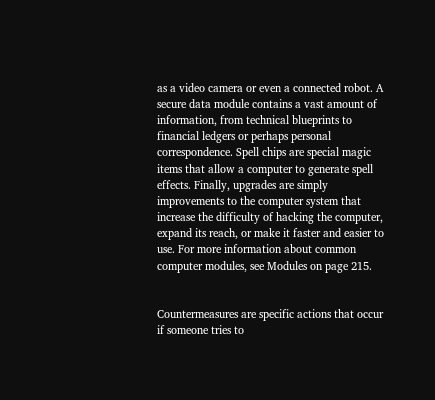as a video camera or even a connected robot. A secure data module contains a vast amount of information, from technical blueprints to financial ledgers or perhaps personal correspondence. Spell chips are special magic items that allow a computer to generate spell effects. Finally, upgrades are simply improvements to the computer system that increase the difficulty of hacking the computer, expand its reach, or make it faster and easier to use. For more information about common computer modules, see Modules on page 215.


Countermeasures are specific actions that occur if someone tries to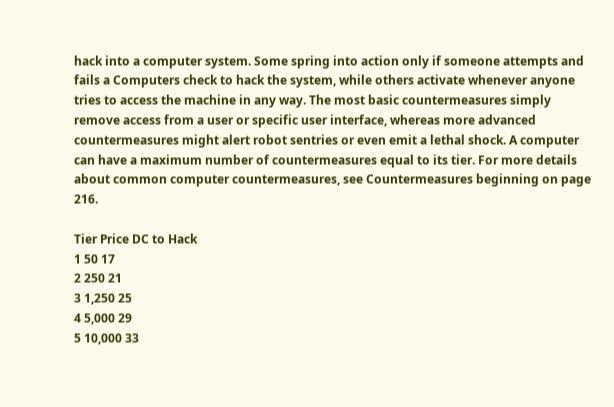hack into a computer system. Some spring into action only if someone attempts and fails a Computers check to hack the system, while others activate whenever anyone tries to access the machine in any way. The most basic countermeasures simply remove access from a user or specific user interface, whereas more advanced countermeasures might alert robot sentries or even emit a lethal shock. A computer can have a maximum number of countermeasures equal to its tier. For more details about common computer countermeasures, see Countermeasures beginning on page 216.

Tier Price DC to Hack
1 50 17
2 250 21
3 1,250 25
4 5,000 29
5 10,000 33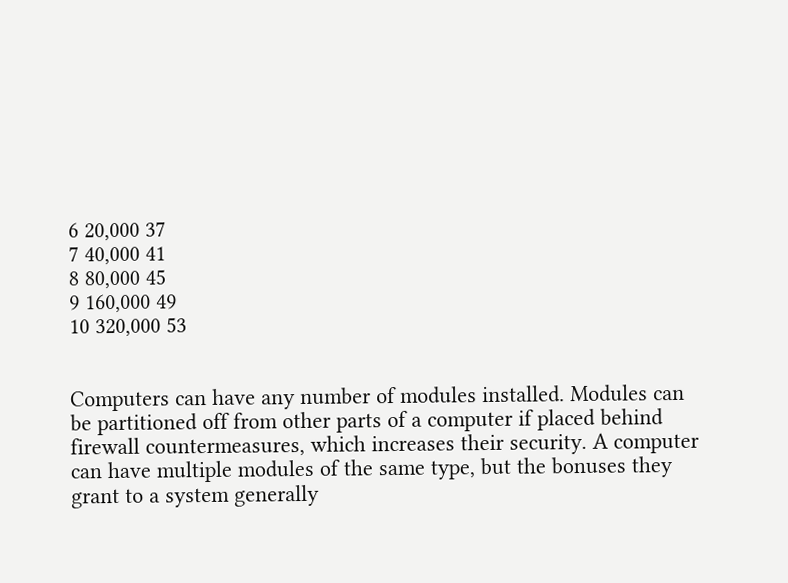6 20,000 37
7 40,000 41
8 80,000 45
9 160,000 49
10 320,000 53


Computers can have any number of modules installed. Modules can be partitioned off from other parts of a computer if placed behind firewall countermeasures, which increases their security. A computer can have multiple modules of the same type, but the bonuses they grant to a system generally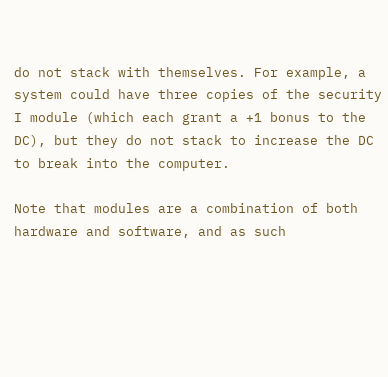do not stack with themselves. For example, a system could have three copies of the security I module (which each grant a +1 bonus to the DC), but they do not stack to increase the DC to break into the computer.

Note that modules are a combination of both hardware and software, and as such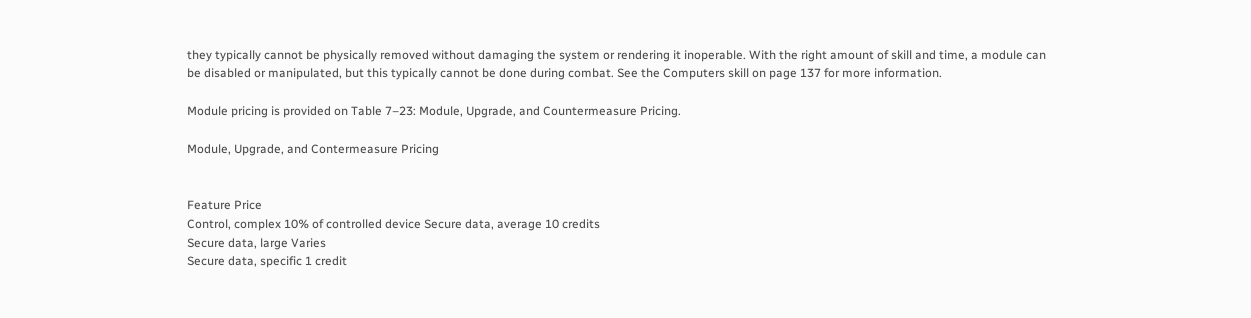they typically cannot be physically removed without damaging the system or rendering it inoperable. With the right amount of skill and time, a module can be disabled or manipulated, but this typically cannot be done during combat. See the Computers skill on page 137 for more information.

Module pricing is provided on Table 7–23: Module, Upgrade, and Countermeasure Pricing.

Module, Upgrade, and Contermeasure Pricing


Feature Price
Control, complex 10% of controlled device Secure data, average 10 credits
Secure data, large Varies
Secure data, specific 1 credit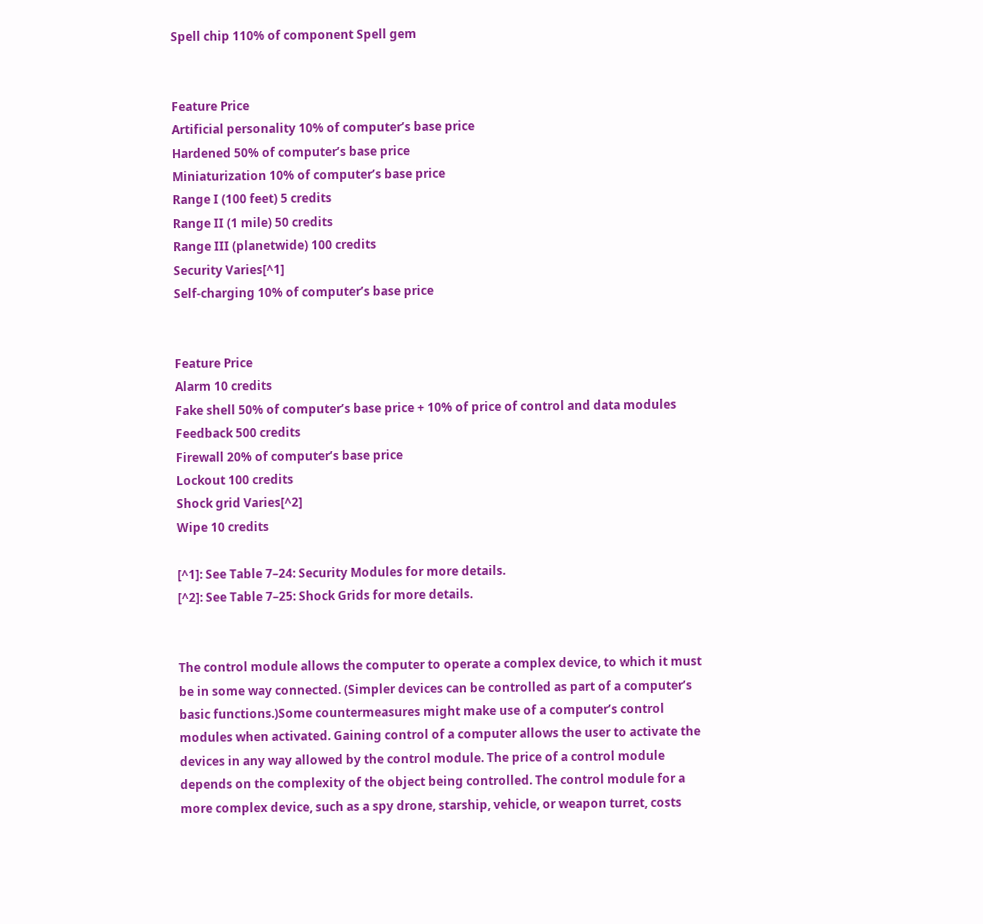Spell chip 110% of component Spell gem


Feature Price
Artificial personality 10% of computer’s base price
Hardened 50% of computer’s base price
Miniaturization 10% of computer’s base price
Range I (100 feet) 5 credits
Range II (1 mile) 50 credits
Range III (planetwide) 100 credits
Security Varies[^1]
Self-charging 10% of computer’s base price


Feature Price
Alarm 10 credits
Fake shell 50% of computer’s base price + 10% of price of control and data modules
Feedback 500 credits
Firewall 20% of computer’s base price
Lockout 100 credits
Shock grid Varies[^2]
Wipe 10 credits

[^1]: See Table 7–24: Security Modules for more details.
[^2]: See Table 7–25: Shock Grids for more details.


The control module allows the computer to operate a complex device, to which it must be in some way connected. (Simpler devices can be controlled as part of a computer’s basic functions.)Some countermeasures might make use of a computer’s control modules when activated. Gaining control of a computer allows the user to activate the devices in any way allowed by the control module. The price of a control module depends on the complexity of the object being controlled. The control module for a more complex device, such as a spy drone, starship, vehicle, or weapon turret, costs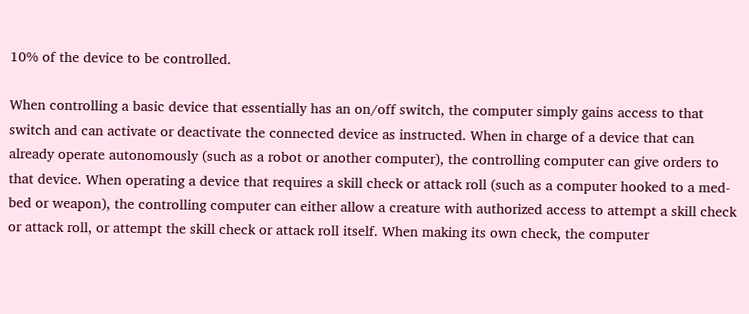10% of the device to be controlled.

When controlling a basic device that essentially has an on/off switch, the computer simply gains access to that switch and can activate or deactivate the connected device as instructed. When in charge of a device that can already operate autonomously (such as a robot or another computer), the controlling computer can give orders to that device. When operating a device that requires a skill check or attack roll (such as a computer hooked to a med-bed or weapon), the controlling computer can either allow a creature with authorized access to attempt a skill check or attack roll, or attempt the skill check or attack roll itself. When making its own check, the computer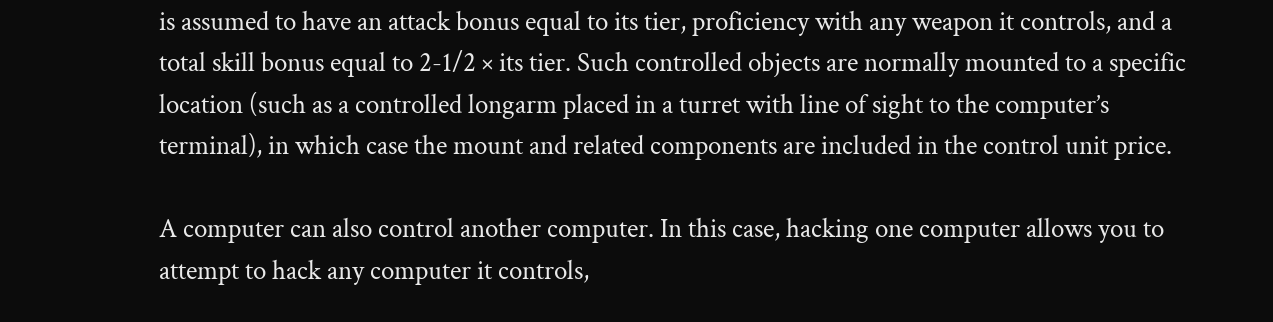is assumed to have an attack bonus equal to its tier, proficiency with any weapon it controls, and a total skill bonus equal to 2-1/2 × its tier. Such controlled objects are normally mounted to a specific location (such as a controlled longarm placed in a turret with line of sight to the computer’s terminal), in which case the mount and related components are included in the control unit price.

A computer can also control another computer. In this case, hacking one computer allows you to attempt to hack any computer it controls,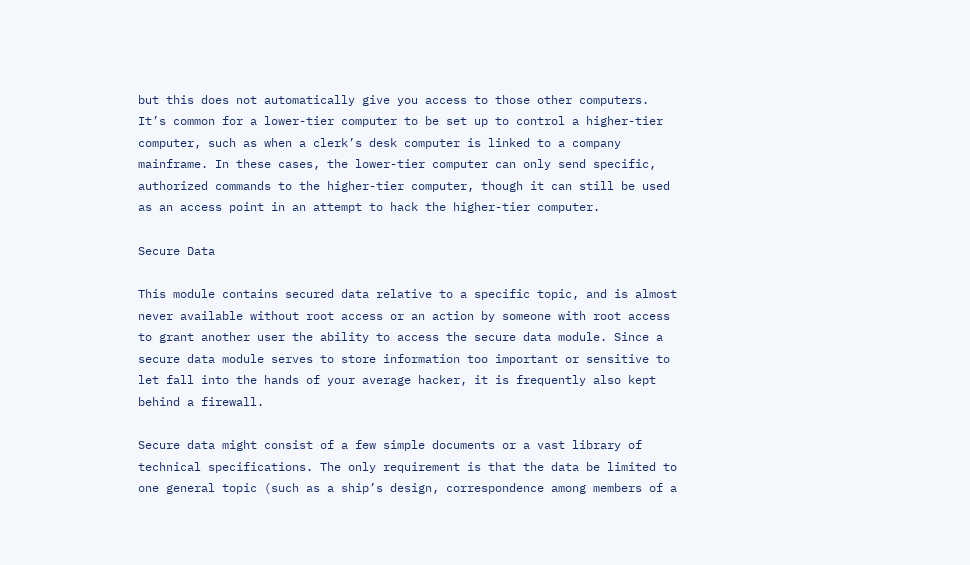but this does not automatically give you access to those other computers. It’s common for a lower-tier computer to be set up to control a higher-tier computer, such as when a clerk’s desk computer is linked to a company mainframe. In these cases, the lower-tier computer can only send specific, authorized commands to the higher-tier computer, though it can still be used as an access point in an attempt to hack the higher-tier computer.

Secure Data

This module contains secured data relative to a specific topic, and is almost never available without root access or an action by someone with root access to grant another user the ability to access the secure data module. Since a secure data module serves to store information too important or sensitive to let fall into the hands of your average hacker, it is frequently also kept behind a firewall.

Secure data might consist of a few simple documents or a vast library of technical specifications. The only requirement is that the data be limited to one general topic (such as a ship’s design, correspondence among members of a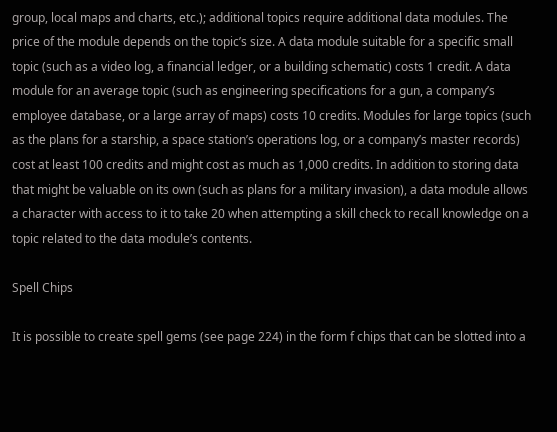group, local maps and charts, etc.); additional topics require additional data modules. The price of the module depends on the topic’s size. A data module suitable for a specific small topic (such as a video log, a financial ledger, or a building schematic) costs 1 credit. A data module for an average topic (such as engineering specifications for a gun, a company’s employee database, or a large array of maps) costs 10 credits. Modules for large topics (such as the plans for a starship, a space station’s operations log, or a company’s master records) cost at least 100 credits and might cost as much as 1,000 credits. In addition to storing data that might be valuable on its own (such as plans for a military invasion), a data module allows a character with access to it to take 20 when attempting a skill check to recall knowledge on a topic related to the data module’s contents.

Spell Chips

It is possible to create spell gems (see page 224) in the form f chips that can be slotted into a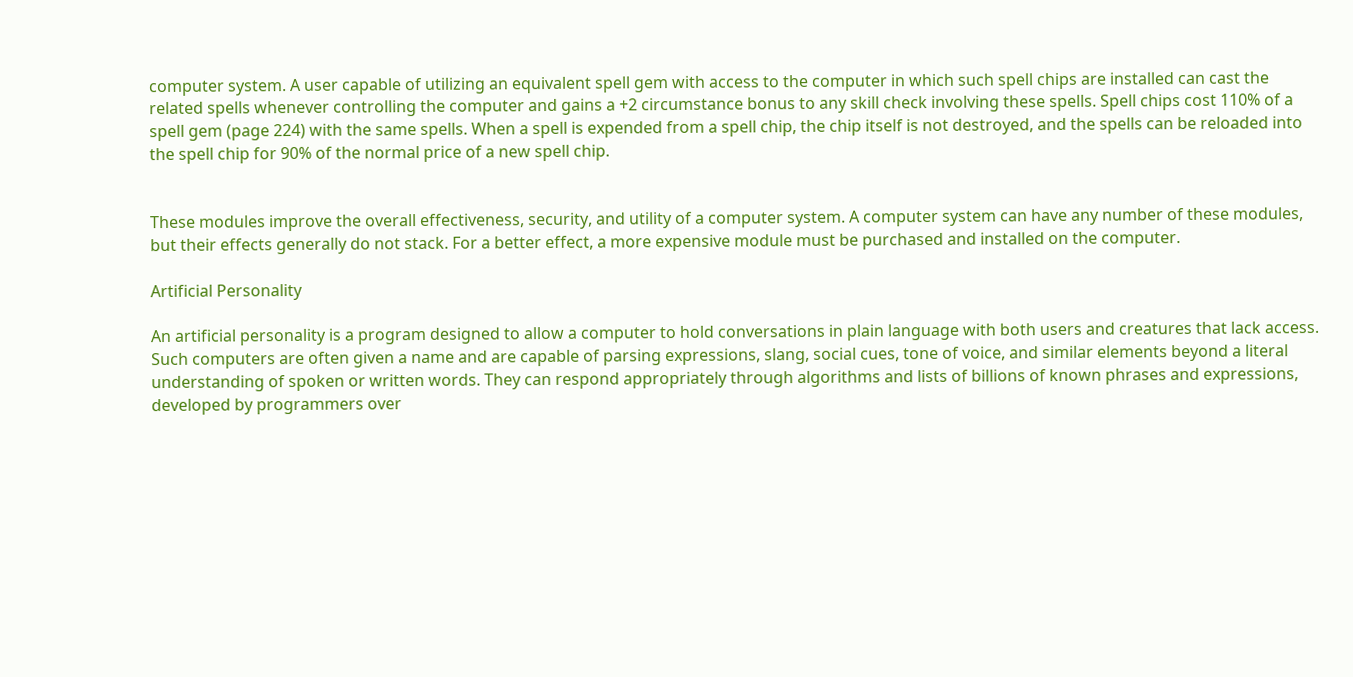computer system. A user capable of utilizing an equivalent spell gem with access to the computer in which such spell chips are installed can cast the related spells whenever controlling the computer and gains a +2 circumstance bonus to any skill check involving these spells. Spell chips cost 110% of a spell gem (page 224) with the same spells. When a spell is expended from a spell chip, the chip itself is not destroyed, and the spells can be reloaded into the spell chip for 90% of the normal price of a new spell chip.


These modules improve the overall effectiveness, security, and utility of a computer system. A computer system can have any number of these modules, but their effects generally do not stack. For a better effect, a more expensive module must be purchased and installed on the computer.

Artificial Personality

An artificial personality is a program designed to allow a computer to hold conversations in plain language with both users and creatures that lack access. Such computers are often given a name and are capable of parsing expressions, slang, social cues, tone of voice, and similar elements beyond a literal understanding of spoken or written words. They can respond appropriately through algorithms and lists of billions of known phrases and expressions, developed by programmers over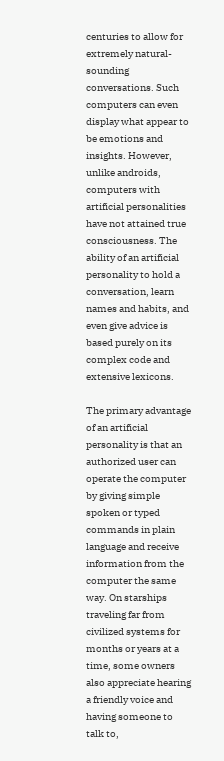centuries to allow for extremely natural- sounding conversations. Such computers can even display what appear to be emotions and insights. However, unlike androids, computers with artificial personalities have not attained true consciousness. The ability of an artificial personality to hold a conversation, learn names and habits, and even give advice is based purely on its complex code and extensive lexicons.

The primary advantage of an artificial personality is that an authorized user can operate the computer by giving simple spoken or typed commands in plain language and receive information from the computer the same way. On starships traveling far from civilized systems for months or years at a time, some owners also appreciate hearing a friendly voice and having someone to talk to,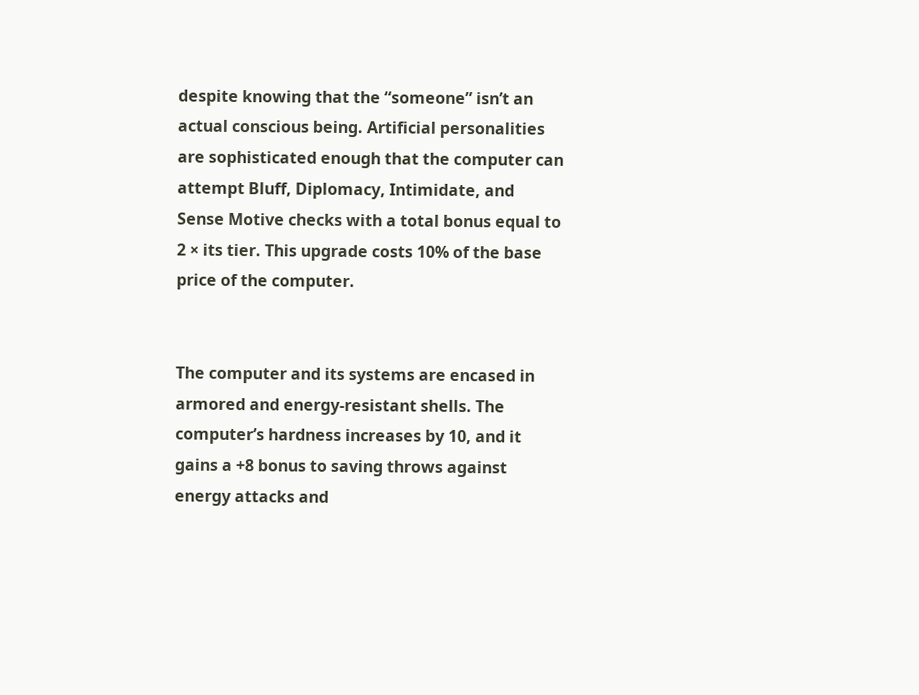despite knowing that the “someone” isn’t an actual conscious being. Artificial personalities are sophisticated enough that the computer can attempt Bluff, Diplomacy, Intimidate, and Sense Motive checks with a total bonus equal to 2 × its tier. This upgrade costs 10% of the base price of the computer.


The computer and its systems are encased in armored and energy-resistant shells. The computer’s hardness increases by 10, and it gains a +8 bonus to saving throws against energy attacks and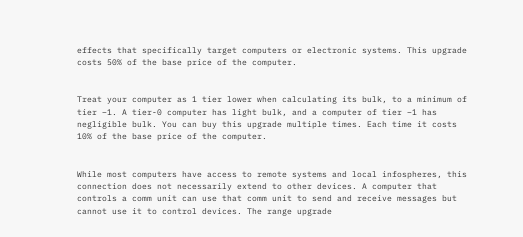effects that specifically target computers or electronic systems. This upgrade costs 50% of the base price of the computer.


Treat your computer as 1 tier lower when calculating its bulk, to a minimum of tier –1. A tier-0 computer has light bulk, and a computer of tier –1 has negligible bulk. You can buy this upgrade multiple times. Each time it costs 10% of the base price of the computer.


While most computers have access to remote systems and local infospheres, this connection does not necessarily extend to other devices. A computer that controls a comm unit can use that comm unit to send and receive messages but cannot use it to control devices. The range upgrade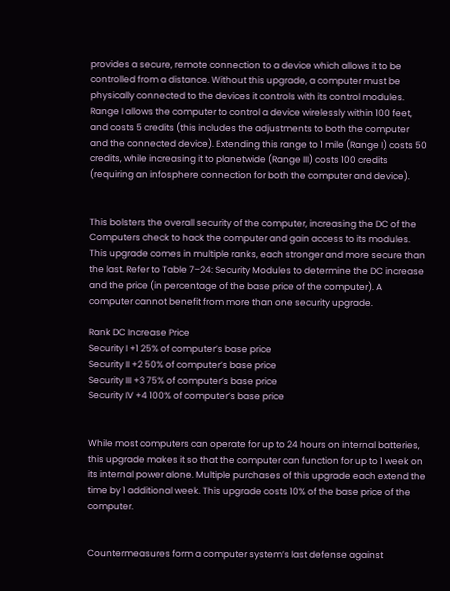provides a secure, remote connection to a device which allows it to be controlled from a distance. Without this upgrade, a computer must be physically connected to the devices it controls with its control modules. Range I allows the computer to control a device wirelessly within 100 feet, and costs 5 credits (this includes the adjustments to both the computer and the connected device). Extending this range to 1 mile (Range I) costs 50 credits, while increasing it to planetwide (Range III) costs 100 credits (requiring an infosphere connection for both the computer and device).


This bolsters the overall security of the computer, increasing the DC of the Computers check to hack the computer and gain access to its modules. This upgrade comes in multiple ranks, each stronger and more secure than the last. Refer to Table 7–24: Security Modules to determine the DC increase and the price (in percentage of the base price of the computer). A computer cannot benefit from more than one security upgrade.

Rank DC Increase Price
Security I +1 25% of computer’s base price
Security II +2 50% of computer’s base price
Security III +3 75% of computer’s base price
Security IV +4 100% of computer’s base price


While most computers can operate for up to 24 hours on internal batteries, this upgrade makes it so that the computer can function for up to 1 week on its internal power alone. Multiple purchases of this upgrade each extend the time by 1 additional week. This upgrade costs 10% of the base price of the computer.


Countermeasures form a computer system’s last defense against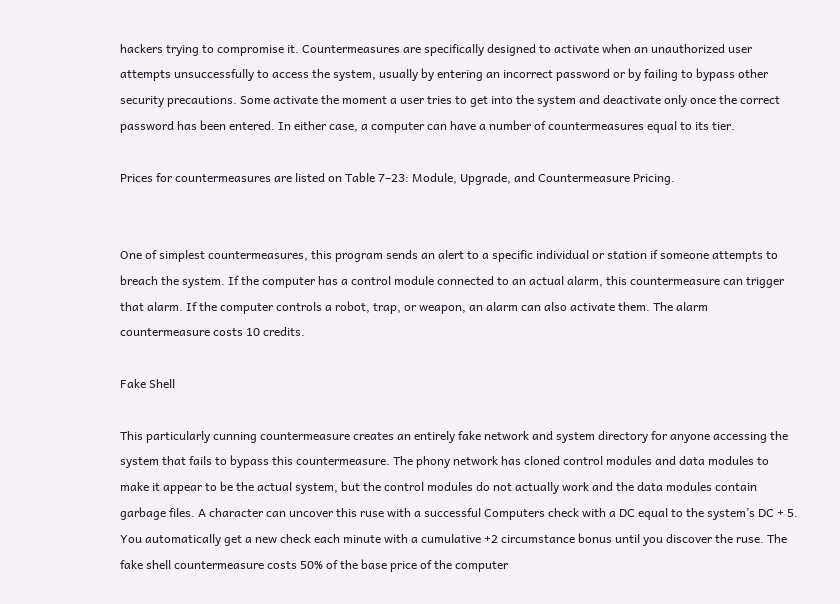hackers trying to compromise it. Countermeasures are specifically designed to activate when an unauthorized user attempts unsuccessfully to access the system, usually by entering an incorrect password or by failing to bypass other security precautions. Some activate the moment a user tries to get into the system and deactivate only once the correct password has been entered. In either case, a computer can have a number of countermeasures equal to its tier.

Prices for countermeasures are listed on Table 7–23: Module, Upgrade, and Countermeasure Pricing.


One of simplest countermeasures, this program sends an alert to a specific individual or station if someone attempts to breach the system. If the computer has a control module connected to an actual alarm, this countermeasure can trigger that alarm. If the computer controls a robot, trap, or weapon, an alarm can also activate them. The alarm countermeasure costs 10 credits.

Fake Shell

This particularly cunning countermeasure creates an entirely fake network and system directory for anyone accessing the system that fails to bypass this countermeasure. The phony network has cloned control modules and data modules to make it appear to be the actual system, but the control modules do not actually work and the data modules contain garbage files. A character can uncover this ruse with a successful Computers check with a DC equal to the system’s DC + 5. You automatically get a new check each minute with a cumulative +2 circumstance bonus until you discover the ruse. The fake shell countermeasure costs 50% of the base price of the computer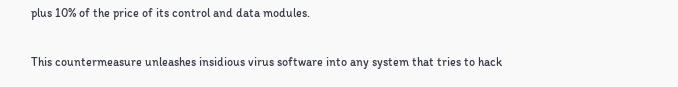plus 10% of the price of its control and data modules.


This countermeasure unleashes insidious virus software into any system that tries to hack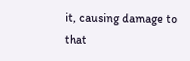it, causing damage to that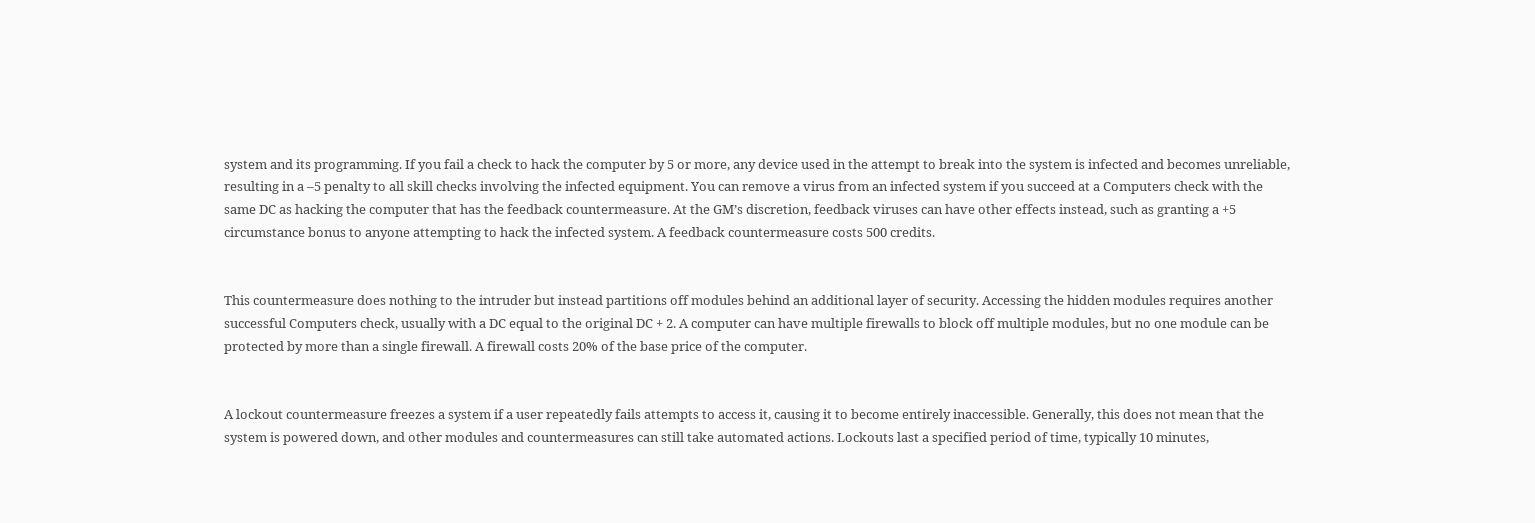system and its programming. If you fail a check to hack the computer by 5 or more, any device used in the attempt to break into the system is infected and becomes unreliable, resulting in a –5 penalty to all skill checks involving the infected equipment. You can remove a virus from an infected system if you succeed at a Computers check with the same DC as hacking the computer that has the feedback countermeasure. At the GM’s discretion, feedback viruses can have other effects instead, such as granting a +5 circumstance bonus to anyone attempting to hack the infected system. A feedback countermeasure costs 500 credits.


This countermeasure does nothing to the intruder but instead partitions off modules behind an additional layer of security. Accessing the hidden modules requires another successful Computers check, usually with a DC equal to the original DC + 2. A computer can have multiple firewalls to block off multiple modules, but no one module can be protected by more than a single firewall. A firewall costs 20% of the base price of the computer.


A lockout countermeasure freezes a system if a user repeatedly fails attempts to access it, causing it to become entirely inaccessible. Generally, this does not mean that the system is powered down, and other modules and countermeasures can still take automated actions. Lockouts last a specified period of time, typically 10 minutes,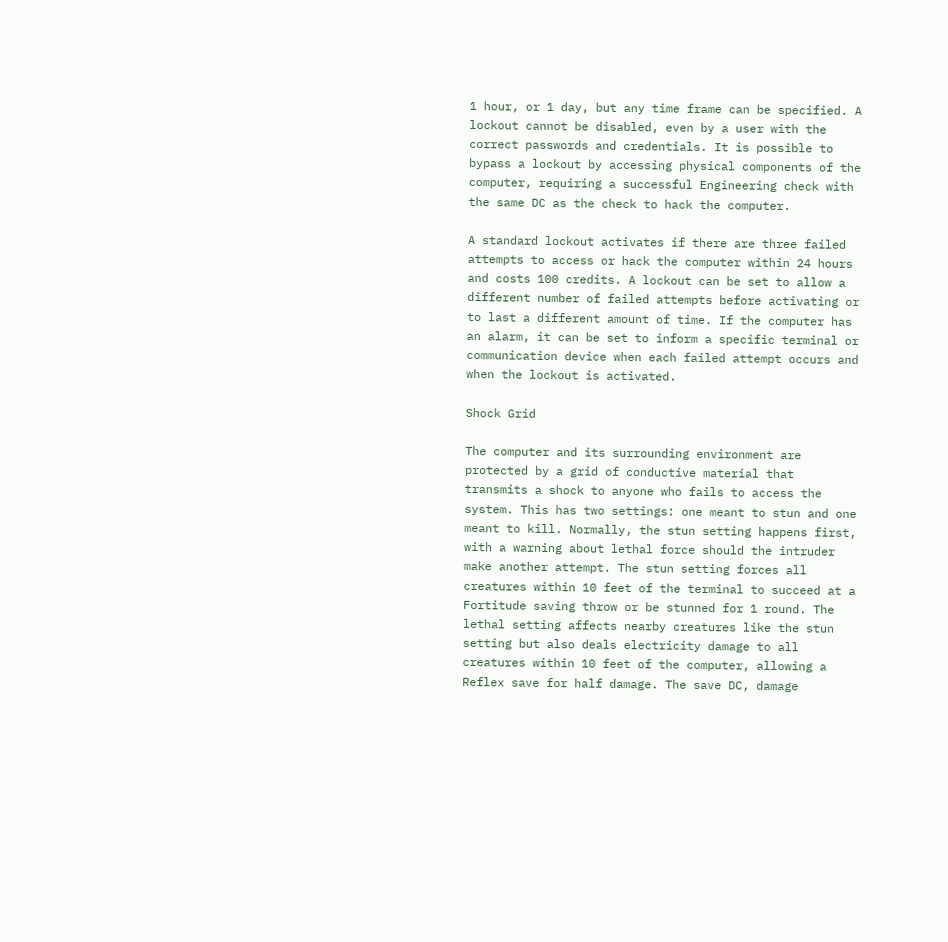1 hour, or 1 day, but any time frame can be specified. A lockout cannot be disabled, even by a user with the correct passwords and credentials. It is possible to bypass a lockout by accessing physical components of the computer, requiring a successful Engineering check with the same DC as the check to hack the computer.

A standard lockout activates if there are three failed attempts to access or hack the computer within 24 hours and costs 100 credits. A lockout can be set to allow a different number of failed attempts before activating or to last a different amount of time. If the computer has an alarm, it can be set to inform a specific terminal or communication device when each failed attempt occurs and when the lockout is activated.

Shock Grid

The computer and its surrounding environment are protected by a grid of conductive material that transmits a shock to anyone who fails to access the system. This has two settings: one meant to stun and one meant to kill. Normally, the stun setting happens first, with a warning about lethal force should the intruder make another attempt. The stun setting forces all creatures within 10 feet of the terminal to succeed at a Fortitude saving throw or be stunned for 1 round. The lethal setting affects nearby creatures like the stun setting but also deals electricity damage to all creatures within 10 feet of the computer, allowing a Reflex save for half damage. The save DC, damage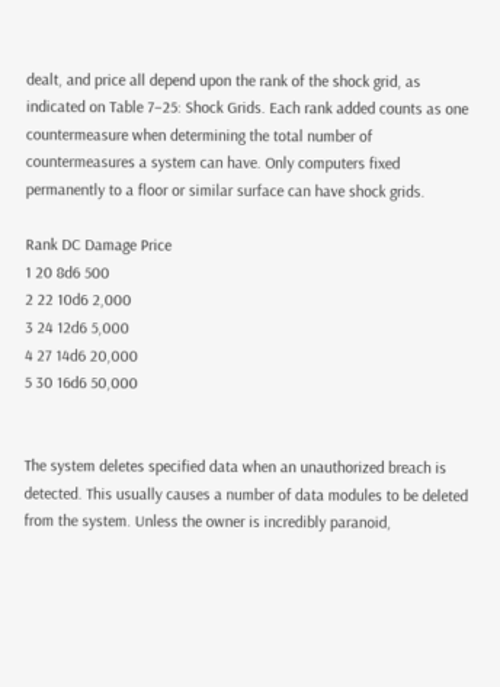dealt, and price all depend upon the rank of the shock grid, as indicated on Table 7–25: Shock Grids. Each rank added counts as one countermeasure when determining the total number of countermeasures a system can have. Only computers fixed permanently to a floor or similar surface can have shock grids.

Rank DC Damage Price
1 20 8d6 500
2 22 10d6 2,000
3 24 12d6 5,000
4 27 14d6 20,000
5 30 16d6 50,000


The system deletes specified data when an unauthorized breach is detected. This usually causes a number of data modules to be deleted from the system. Unless the owner is incredibly paranoid,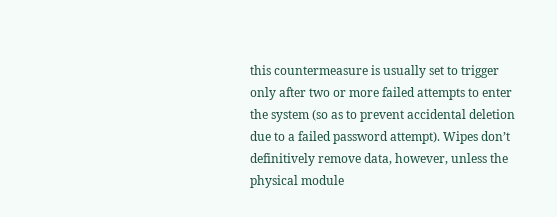this countermeasure is usually set to trigger only after two or more failed attempts to enter the system (so as to prevent accidental deletion due to a failed password attempt). Wipes don’t definitively remove data, however, unless the physical module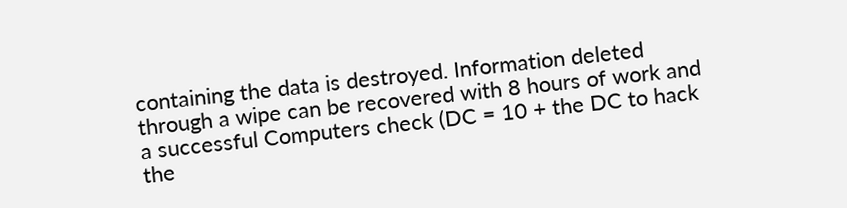containing the data is destroyed. Information deleted through a wipe can be recovered with 8 hours of work and a successful Computers check (DC = 10 + the DC to hack the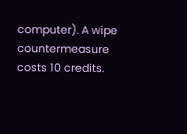computer). A wipe countermeasure costs 10 credits.